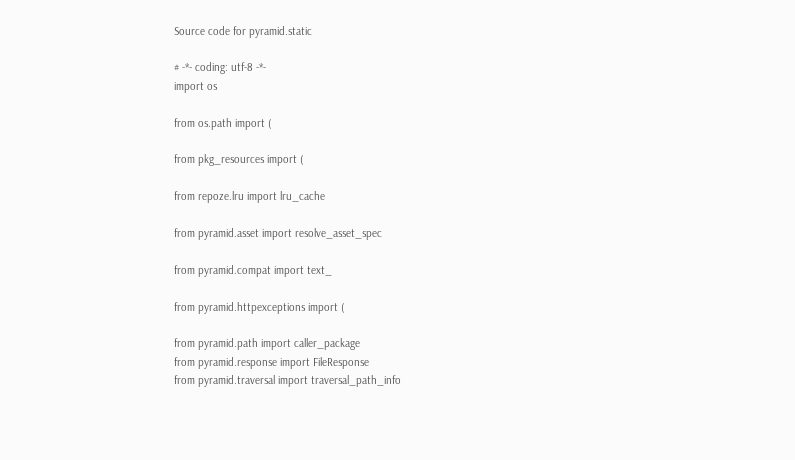Source code for pyramid.static

# -*- coding: utf-8 -*-
import os

from os.path import (

from pkg_resources import (

from repoze.lru import lru_cache

from pyramid.asset import resolve_asset_spec

from pyramid.compat import text_

from pyramid.httpexceptions import (

from pyramid.path import caller_package
from pyramid.response import FileResponse
from pyramid.traversal import traversal_path_info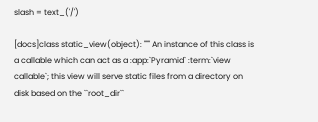slash = text_('/')

[docs]class static_view(object): """ An instance of this class is a callable which can act as a :app:`Pyramid` :term:`view callable`; this view will serve static files from a directory on disk based on the ``root_dir``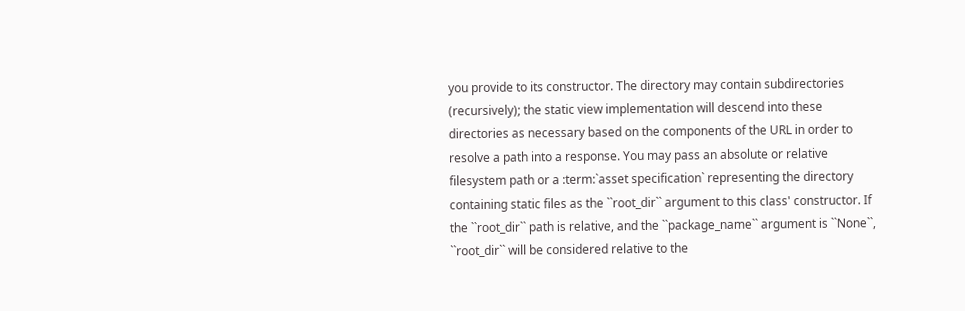you provide to its constructor. The directory may contain subdirectories (recursively); the static view implementation will descend into these directories as necessary based on the components of the URL in order to resolve a path into a response. You may pass an absolute or relative filesystem path or a :term:`asset specification` representing the directory containing static files as the ``root_dir`` argument to this class' constructor. If the ``root_dir`` path is relative, and the ``package_name`` argument is ``None``, ``root_dir`` will be considered relative to the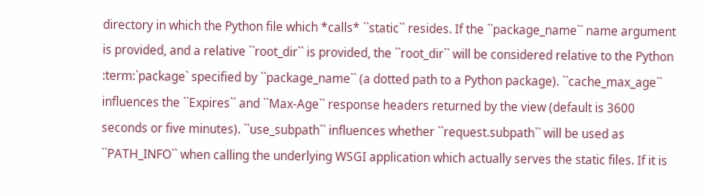directory in which the Python file which *calls* ``static`` resides. If the ``package_name`` name argument is provided, and a relative ``root_dir`` is provided, the ``root_dir`` will be considered relative to the Python :term:`package` specified by ``package_name`` (a dotted path to a Python package). ``cache_max_age`` influences the ``Expires`` and ``Max-Age`` response headers returned by the view (default is 3600 seconds or five minutes). ``use_subpath`` influences whether ``request.subpath`` will be used as ``PATH_INFO`` when calling the underlying WSGI application which actually serves the static files. If it is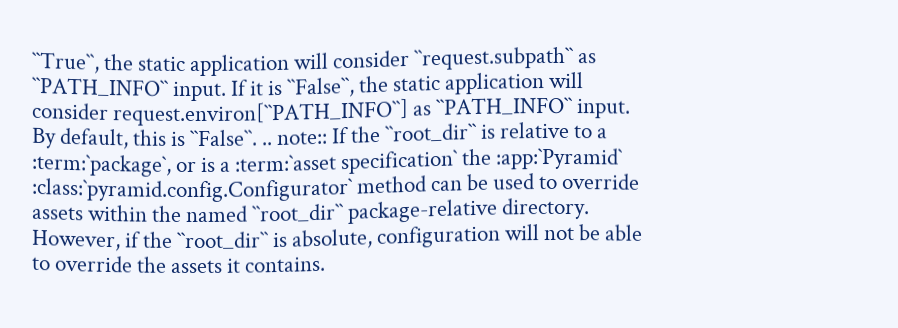``True``, the static application will consider ``request.subpath`` as ``PATH_INFO`` input. If it is ``False``, the static application will consider request.environ[``PATH_INFO``] as ``PATH_INFO`` input. By default, this is ``False``. .. note:: If the ``root_dir`` is relative to a :term:`package`, or is a :term:`asset specification` the :app:`Pyramid` :class:`pyramid.config.Configurator` method can be used to override assets within the named ``root_dir`` package-relative directory. However, if the ``root_dir`` is absolute, configuration will not be able to override the assets it contains.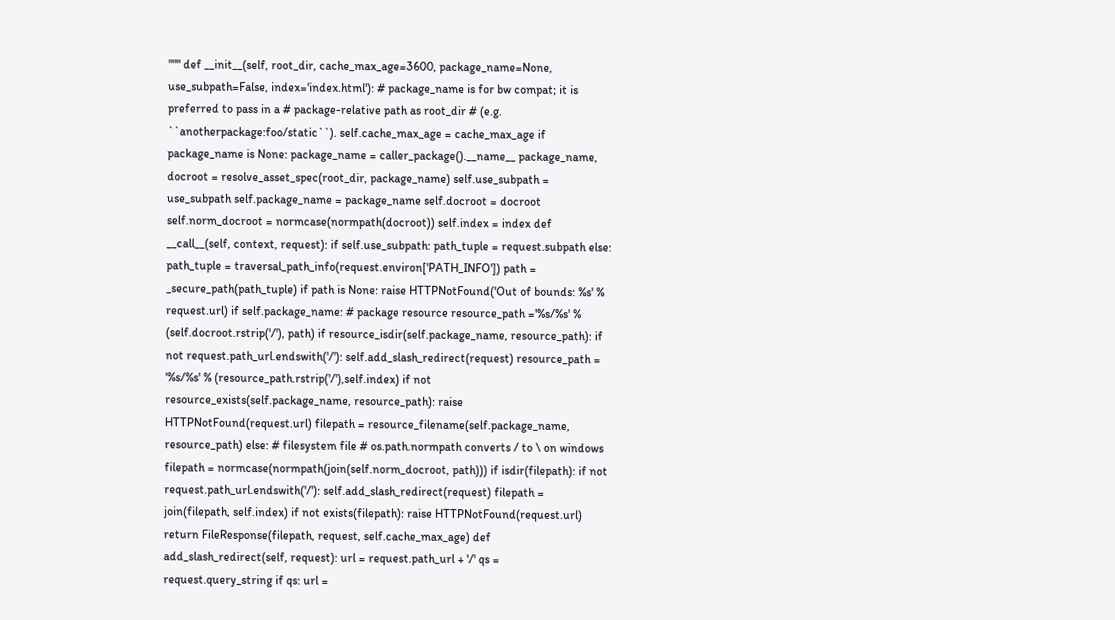""" def __init__(self, root_dir, cache_max_age=3600, package_name=None, use_subpath=False, index='index.html'): # package_name is for bw compat; it is preferred to pass in a # package-relative path as root_dir # (e.g. ``anotherpackage:foo/static``). self.cache_max_age = cache_max_age if package_name is None: package_name = caller_package().__name__ package_name, docroot = resolve_asset_spec(root_dir, package_name) self.use_subpath = use_subpath self.package_name = package_name self.docroot = docroot self.norm_docroot = normcase(normpath(docroot)) self.index = index def __call__(self, context, request): if self.use_subpath: path_tuple = request.subpath else: path_tuple = traversal_path_info(request.environ['PATH_INFO']) path = _secure_path(path_tuple) if path is None: raise HTTPNotFound('Out of bounds: %s' % request.url) if self.package_name: # package resource resource_path ='%s/%s' % (self.docroot.rstrip('/'), path) if resource_isdir(self.package_name, resource_path): if not request.path_url.endswith('/'): self.add_slash_redirect(request) resource_path = '%s/%s' % (resource_path.rstrip('/'),self.index) if not resource_exists(self.package_name, resource_path): raise HTTPNotFound(request.url) filepath = resource_filename(self.package_name, resource_path) else: # filesystem file # os.path.normpath converts / to \ on windows filepath = normcase(normpath(join(self.norm_docroot, path))) if isdir(filepath): if not request.path_url.endswith('/'): self.add_slash_redirect(request) filepath = join(filepath, self.index) if not exists(filepath): raise HTTPNotFound(request.url) return FileResponse(filepath, request, self.cache_max_age) def add_slash_redirect(self, request): url = request.path_url + '/' qs = request.query_string if qs: url =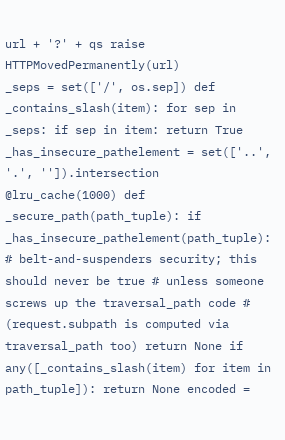url + '?' + qs raise HTTPMovedPermanently(url)
_seps = set(['/', os.sep]) def _contains_slash(item): for sep in _seps: if sep in item: return True _has_insecure_pathelement = set(['..', '.', '']).intersection @lru_cache(1000) def _secure_path(path_tuple): if _has_insecure_pathelement(path_tuple): # belt-and-suspenders security; this should never be true # unless someone screws up the traversal_path code # (request.subpath is computed via traversal_path too) return None if any([_contains_slash(item) for item in path_tuple]): return None encoded =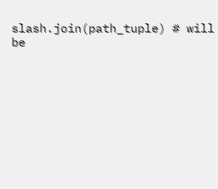slash.join(path_tuple) # will be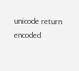unicode return encoded